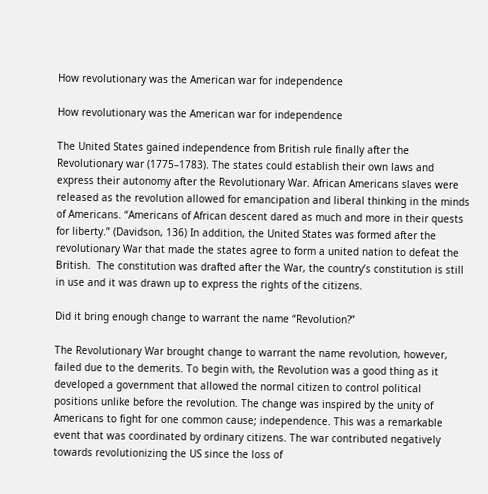How revolutionary was the American war for independence

How revolutionary was the American war for independence

The United States gained independence from British rule finally after the Revolutionary war (1775–1783). The states could establish their own laws and express their autonomy after the Revolutionary War. African Americans slaves were released as the revolution allowed for emancipation and liberal thinking in the minds of Americans. “Americans of African descent dared as much and more in their quests for liberty.” (Davidson, 136) In addition, the United States was formed after the revolutionary War that made the states agree to form a united nation to defeat the British.  The constitution was drafted after the War, the country’s constitution is still in use and it was drawn up to express the rights of the citizens.

Did it bring enough change to warrant the name “Revolution?”

The Revolutionary War brought change to warrant the name revolution, however, failed due to the demerits. To begin with, the Revolution was a good thing as it developed a government that allowed the normal citizen to control political positions unlike before the revolution. The change was inspired by the unity of Americans to fight for one common cause; independence. This was a remarkable event that was coordinated by ordinary citizens. The war contributed negatively towards revolutionizing the US since the loss of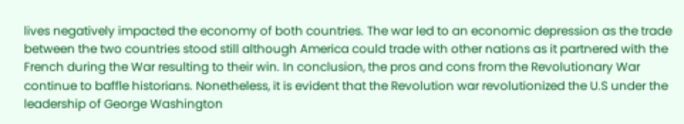lives negatively impacted the economy of both countries. The war led to an economic depression as the trade between the two countries stood still although America could trade with other nations as it partnered with the French during the War resulting to their win. In conclusion, the pros and cons from the Revolutionary War continue to baffle historians. Nonetheless, it is evident that the Revolution war revolutionized the U.S under the leadership of George Washington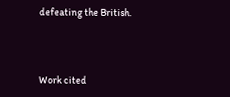defeating the British.



Work cited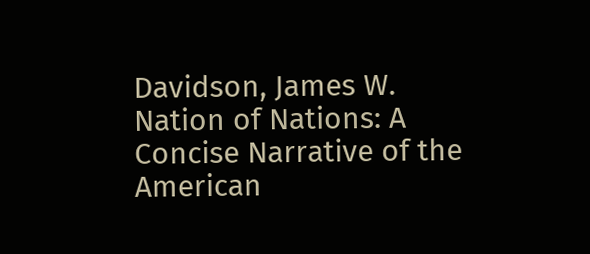Davidson, James W. Nation of Nations: A Concise Narrative of the American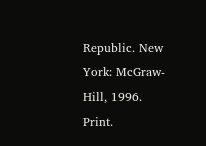Republic. New York: McGraw-Hill, 1996. Print.